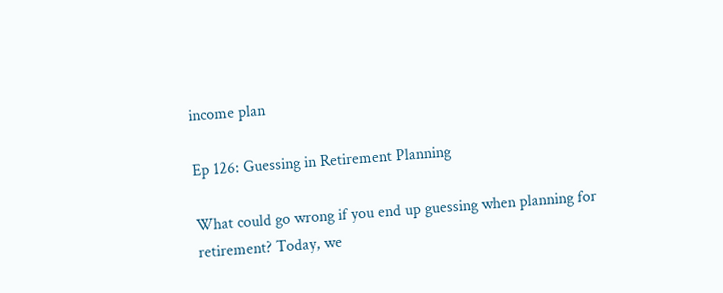income plan

Ep 126: Guessing in Retirement Planning

What could go wrong if you end up guessing when planning for retirement? Today, we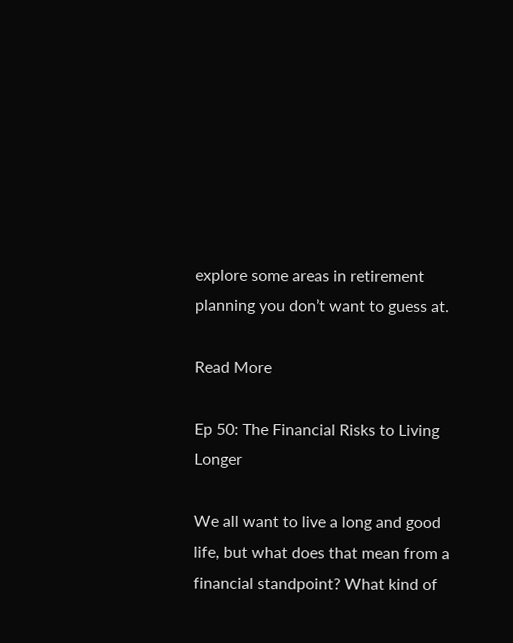explore some areas in retirement planning you don’t want to guess at.

Read More

Ep 50: The Financial Risks to Living Longer

We all want to live a long and good life, but what does that mean from a financial standpoint? What kind of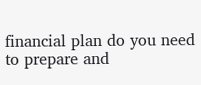financial plan do you need to prepare and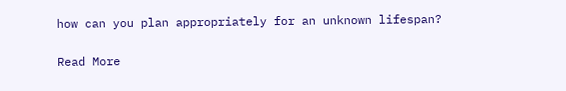how can you plan appropriately for an unknown lifespan?

Read More